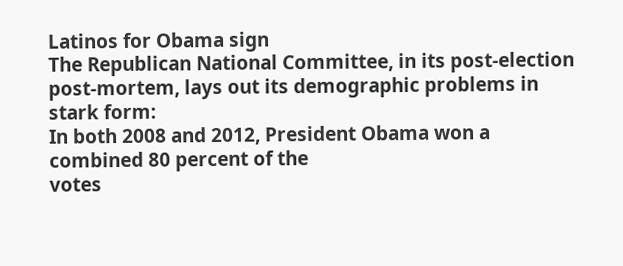Latinos for Obama sign
The Republican National Committee, in its post-election post-mortem, lays out its demographic problems in stark form:
In both 2008 and 2012, President Obama won a combined 80 percent of the
votes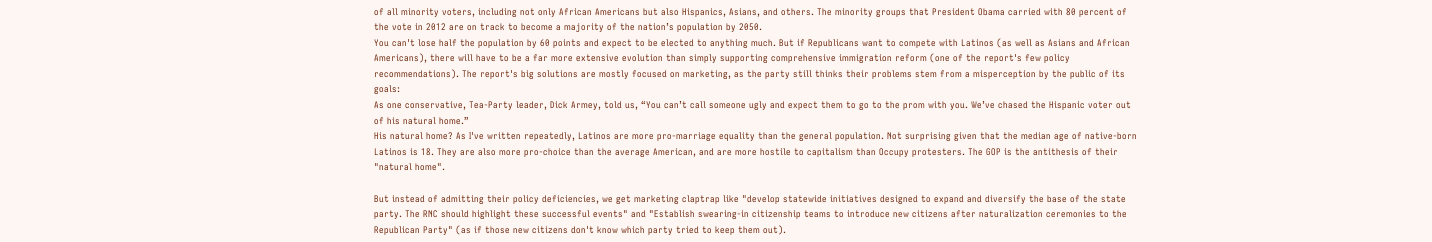of all minority voters, including not only African Americans but also Hispanics, Asians, and others. The minority groups that President Obama carried with 80 percent of the vote in 2012 are on track to become a majority of the nation’s population by 2050.
You can't lose half the population by 60 points and expect to be elected to anything much. But if Republicans want to compete with Latinos (as well as Asians and African Americans), there will have to be a far more extensive evolution than simply supporting comprehensive immigration reform (one of the report's few policy recommendations). The report's big solutions are mostly focused on marketing, as the party still thinks their problems stem from a misperception by the public of its goals:
As one conservative, Tea-Party leader, Dick Armey, told us, “You can’t call someone ugly and expect them to go to the prom with you. We’ve chased the Hispanic voter out of his natural home.”
His natural home? As I've written repeatedly, Latinos are more pro-marriage equality than the general population. Not surprising given that the median age of native-born Latinos is 18. They are also more pro-choice than the average American, and are more hostile to capitalism than Occupy protesters. The GOP is the antithesis of their "natural home".

But instead of admitting their policy deficiencies, we get marketing claptrap like "develop statewide initiatives designed to expand and diversify the base of the state party. The RNC should highlight these successful events" and "Establish swearing-in citizenship teams to introduce new citizens after naturalization ceremonies to the Republican Party" (as if those new citizens don't know which party tried to keep them out).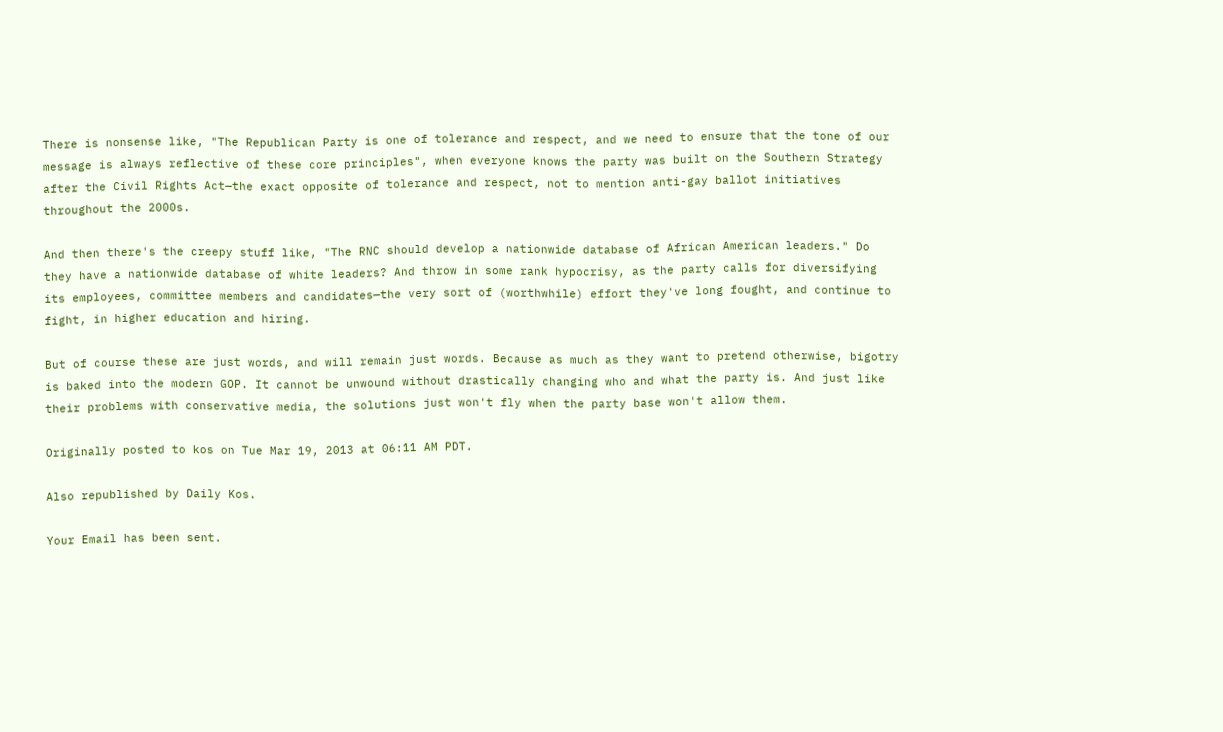There is nonsense like, "The Republican Party is one of tolerance and respect, and we need to ensure that the tone of our message is always reflective of these core principles", when everyone knows the party was built on the Southern Strategy after the Civil Rights Act—the exact opposite of tolerance and respect, not to mention anti-gay ballot initiatives throughout the 2000s.

And then there's the creepy stuff like, "The RNC should develop a nationwide database of African American leaders." Do they have a nationwide database of white leaders? And throw in some rank hypocrisy, as the party calls for diversifying its employees, committee members and candidates—the very sort of (worthwhile) effort they've long fought, and continue to fight, in higher education and hiring.

But of course these are just words, and will remain just words. Because as much as they want to pretend otherwise, bigotry is baked into the modern GOP. It cannot be unwound without drastically changing who and what the party is. And just like their problems with conservative media, the solutions just won't fly when the party base won't allow them.

Originally posted to kos on Tue Mar 19, 2013 at 06:11 AM PDT.

Also republished by Daily Kos.

Your Email has been sent.